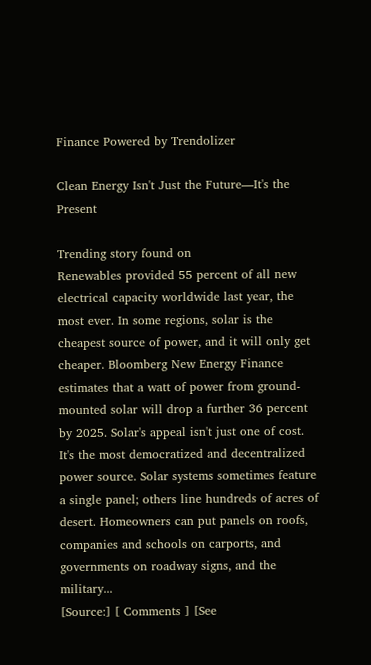Finance Powered by Trendolizer

Clean Energy Isn't Just the Future—It's the Present

Trending story found on
Renewables provided 55 percent of all new electrical capacity worldwide last year, the most ever. In some regions, solar is the cheapest source of power, and it will only get cheaper. Bloomberg New Energy Finance estimates that a watt of power from ground-mounted solar will drop a further 36 percent by 2025. Solar's appeal isn't just one of cost. It's the most democratized and decentralized power source. Solar systems sometimes feature a single panel; others line hundreds of acres of desert. Homeowners can put panels on roofs, companies and schools on carports, and governments on roadway signs, and the military...
[Source:] [ Comments ] [See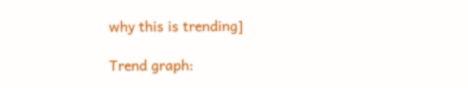why this is trending]

Trend graph: